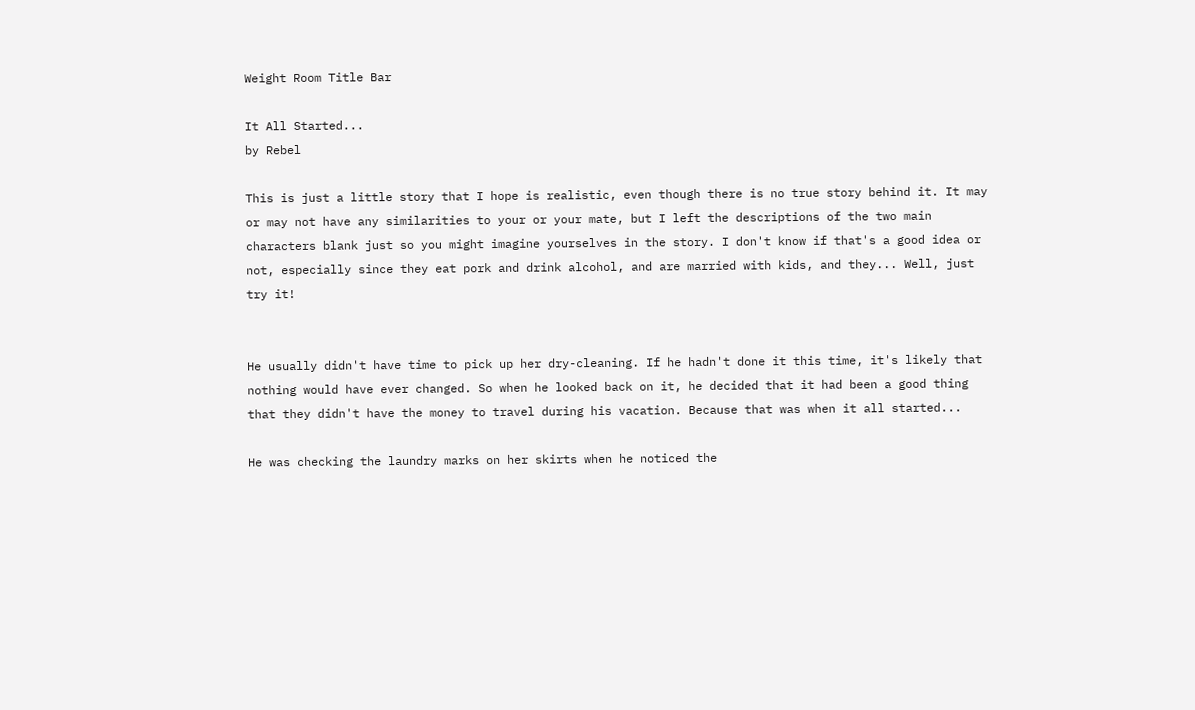Weight Room Title Bar

It All Started...
by Rebel

This is just a little story that I hope is realistic, even though there is no true story behind it. It may or may not have any similarities to your or your mate, but I left the descriptions of the two main characters blank just so you might imagine yourselves in the story. I don't know if that's a good idea or not, especially since they eat pork and drink alcohol, and are married with kids, and they... Well, just try it!


He usually didn't have time to pick up her dry-cleaning. If he hadn't done it this time, it's likely that nothing would have ever changed. So when he looked back on it, he decided that it had been a good thing that they didn't have the money to travel during his vacation. Because that was when it all started...

He was checking the laundry marks on her skirts when he noticed the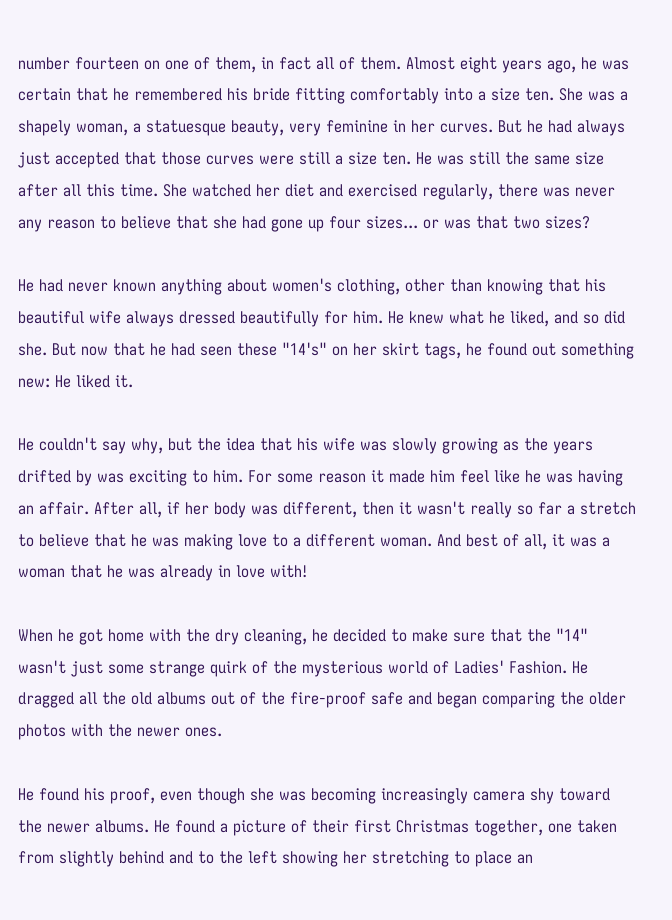number fourteen on one of them, in fact all of them. Almost eight years ago, he was certain that he remembered his bride fitting comfortably into a size ten. She was a shapely woman, a statuesque beauty, very feminine in her curves. But he had always just accepted that those curves were still a size ten. He was still the same size after all this time. She watched her diet and exercised regularly, there was never any reason to believe that she had gone up four sizes... or was that two sizes?

He had never known anything about women's clothing, other than knowing that his beautiful wife always dressed beautifully for him. He knew what he liked, and so did she. But now that he had seen these "14's" on her skirt tags, he found out something new: He liked it.

He couldn't say why, but the idea that his wife was slowly growing as the years drifted by was exciting to him. For some reason it made him feel like he was having an affair. After all, if her body was different, then it wasn't really so far a stretch to believe that he was making love to a different woman. And best of all, it was a woman that he was already in love with!

When he got home with the dry cleaning, he decided to make sure that the "14" wasn't just some strange quirk of the mysterious world of Ladies' Fashion. He dragged all the old albums out of the fire-proof safe and began comparing the older photos with the newer ones.

He found his proof, even though she was becoming increasingly camera shy toward the newer albums. He found a picture of their first Christmas together, one taken from slightly behind and to the left showing her stretching to place an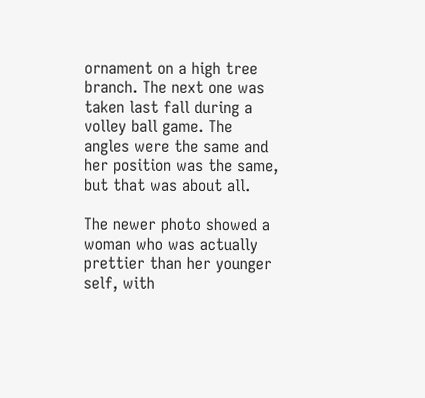ornament on a high tree branch. The next one was taken last fall during a volley ball game. The angles were the same and her position was the same, but that was about all.

The newer photo showed a woman who was actually prettier than her younger self, with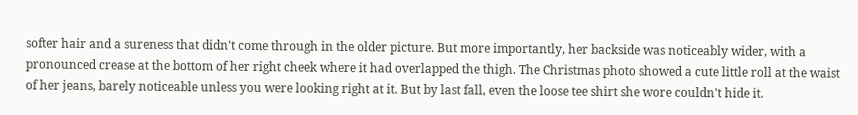softer hair and a sureness that didn't come through in the older picture. But more importantly, her backside was noticeably wider, with a pronounced crease at the bottom of her right cheek where it had overlapped the thigh. The Christmas photo showed a cute little roll at the waist of her jeans, barely noticeable unless you were looking right at it. But by last fall, even the loose tee shirt she wore couldn't hide it.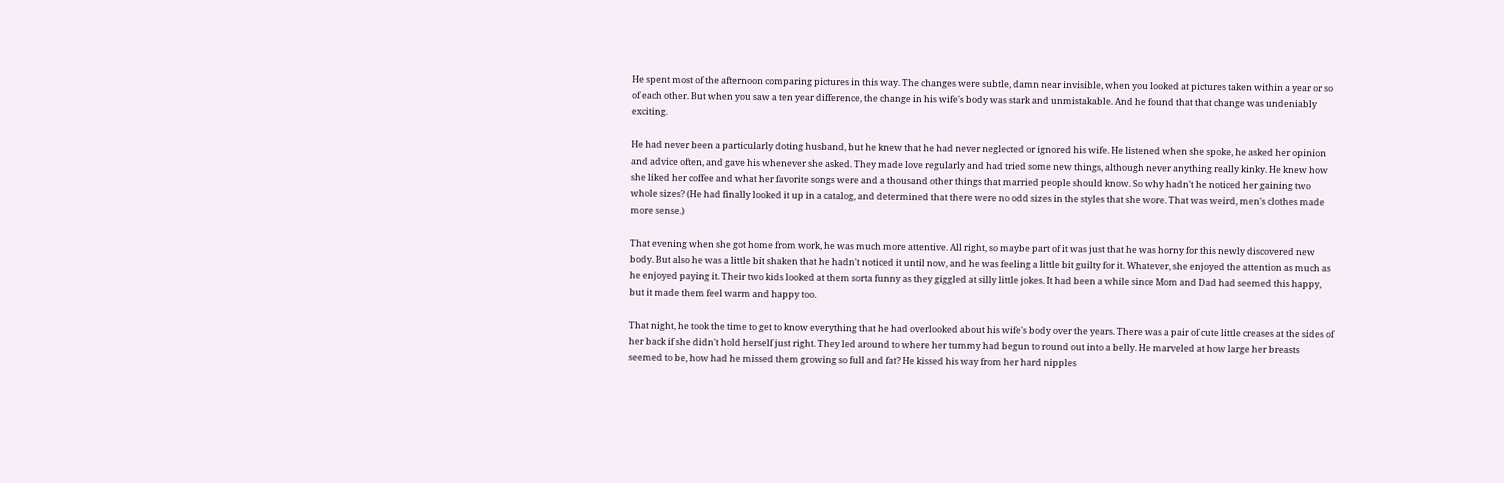He spent most of the afternoon comparing pictures in this way. The changes were subtle, damn near invisible, when you looked at pictures taken within a year or so of each other. But when you saw a ten year difference, the change in his wife's body was stark and unmistakable. And he found that that change was undeniably exciting.

He had never been a particularly doting husband, but he knew that he had never neglected or ignored his wife. He listened when she spoke, he asked her opinion and advice often, and gave his whenever she asked. They made love regularly and had tried some new things, although never anything really kinky. He knew how she liked her coffee and what her favorite songs were and a thousand other things that married people should know. So why hadn't he noticed her gaining two whole sizes? (He had finally looked it up in a catalog, and determined that there were no odd sizes in the styles that she wore. That was weird, men's clothes made more sense.)

That evening when she got home from work, he was much more attentive. All right, so maybe part of it was just that he was horny for this newly discovered new body. But also he was a little bit shaken that he hadn't noticed it until now, and he was feeling a little bit guilty for it. Whatever, she enjoyed the attention as much as he enjoyed paying it. Their two kids looked at them sorta funny as they giggled at silly little jokes. It had been a while since Mom and Dad had seemed this happy, but it made them feel warm and happy too.

That night, he took the time to get to know everything that he had overlooked about his wife's body over the years. There was a pair of cute little creases at the sides of her back if she didn't hold herself just right. They led around to where her tummy had begun to round out into a belly. He marveled at how large her breasts seemed to be, how had he missed them growing so full and fat? He kissed his way from her hard nipples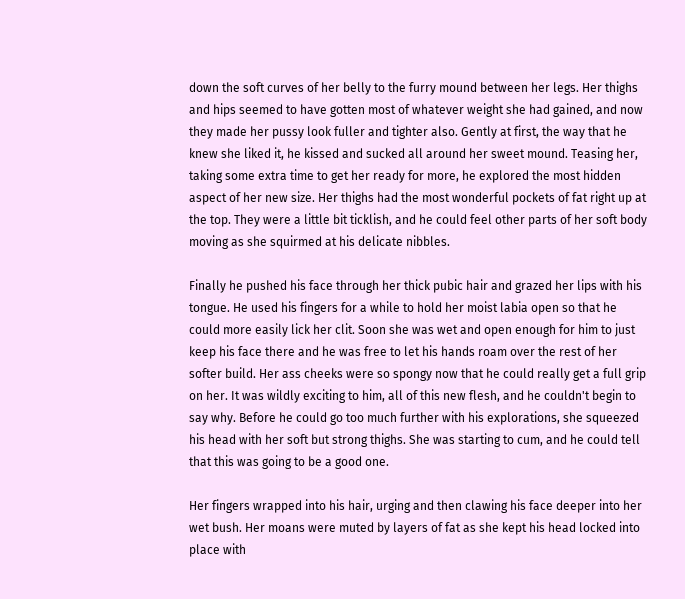down the soft curves of her belly to the furry mound between her legs. Her thighs and hips seemed to have gotten most of whatever weight she had gained, and now they made her pussy look fuller and tighter also. Gently at first, the way that he knew she liked it, he kissed and sucked all around her sweet mound. Teasing her, taking some extra time to get her ready for more, he explored the most hidden aspect of her new size. Her thighs had the most wonderful pockets of fat right up at the top. They were a little bit ticklish, and he could feel other parts of her soft body moving as she squirmed at his delicate nibbles.

Finally he pushed his face through her thick pubic hair and grazed her lips with his tongue. He used his fingers for a while to hold her moist labia open so that he could more easily lick her clit. Soon she was wet and open enough for him to just keep his face there and he was free to let his hands roam over the rest of her softer build. Her ass cheeks were so spongy now that he could really get a full grip on her. It was wildly exciting to him, all of this new flesh, and he couldn't begin to say why. Before he could go too much further with his explorations, she squeezed his head with her soft but strong thighs. She was starting to cum, and he could tell that this was going to be a good one.

Her fingers wrapped into his hair, urging and then clawing his face deeper into her wet bush. Her moans were muted by layers of fat as she kept his head locked into place with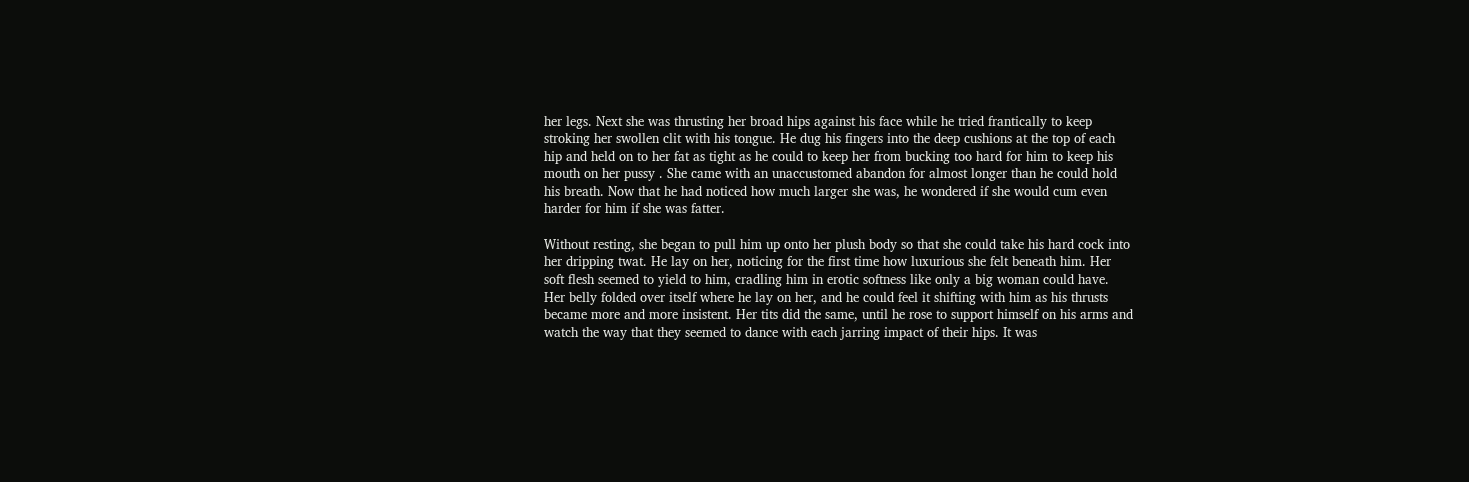her legs. Next she was thrusting her broad hips against his face while he tried frantically to keep stroking her swollen clit with his tongue. He dug his fingers into the deep cushions at the top of each hip and held on to her fat as tight as he could to keep her from bucking too hard for him to keep his mouth on her pussy . She came with an unaccustomed abandon for almost longer than he could hold his breath. Now that he had noticed how much larger she was, he wondered if she would cum even harder for him if she was fatter.

Without resting, she began to pull him up onto her plush body so that she could take his hard cock into her dripping twat. He lay on her, noticing for the first time how luxurious she felt beneath him. Her soft flesh seemed to yield to him, cradling him in erotic softness like only a big woman could have. Her belly folded over itself where he lay on her, and he could feel it shifting with him as his thrusts became more and more insistent. Her tits did the same, until he rose to support himself on his arms and watch the way that they seemed to dance with each jarring impact of their hips. It was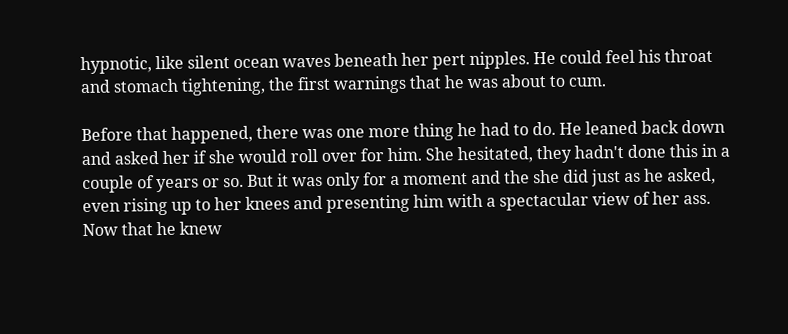hypnotic, like silent ocean waves beneath her pert nipples. He could feel his throat and stomach tightening, the first warnings that he was about to cum.

Before that happened, there was one more thing he had to do. He leaned back down and asked her if she would roll over for him. She hesitated, they hadn't done this in a couple of years or so. But it was only for a moment and the she did just as he asked, even rising up to her knees and presenting him with a spectacular view of her ass. Now that he knew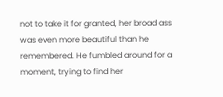not to take it for granted, her broad ass was even more beautiful than he remembered. He fumbled around for a moment, trying to find her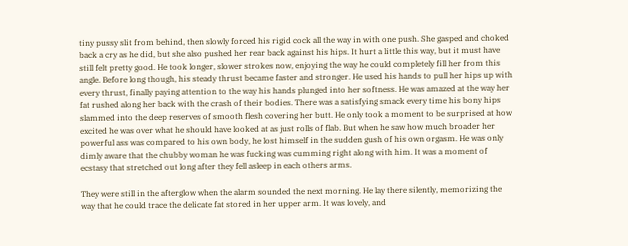tiny pussy slit from behind, then slowly forced his rigid cock all the way in with one push. She gasped and choked back a cry as he did, but she also pushed her rear back against his hips. It hurt a little this way, but it must have still felt pretty good. He took longer, slower strokes now, enjoying the way he could completely fill her from this angle. Before long though, his steady thrust became faster and stronger. He used his hands to pull her hips up with every thrust, finally paying attention to the way his hands plunged into her softness. He was amazed at the way her fat rushed along her back with the crash of their bodies. There was a satisfying smack every time his bony hips slammed into the deep reserves of smooth flesh covering her butt. He only took a moment to be surprised at how excited he was over what he should have looked at as just rolls of flab. But when he saw how much broader her powerful ass was compared to his own body, he lost himself in the sudden gush of his own orgasm. He was only dimly aware that the chubby woman he was fucking was cumming right along with him. It was a moment of ecstasy that stretched out long after they fell asleep in each others arms.

They were still in the afterglow when the alarm sounded the next morning. He lay there silently, memorizing the way that he could trace the delicate fat stored in her upper arm. It was lovely, and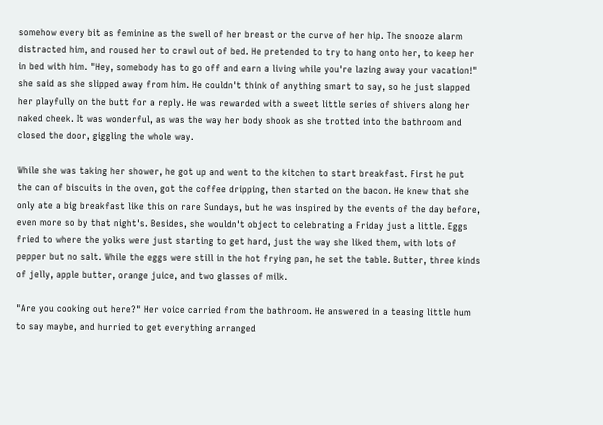somehow every bit as feminine as the swell of her breast or the curve of her hip. The snooze alarm distracted him, and roused her to crawl out of bed. He pretended to try to hang onto her, to keep her in bed with him. "Hey, somebody has to go off and earn a living while you're lazing away your vacation!" she said as she slipped away from him. He couldn't think of anything smart to say, so he just slapped her playfully on the butt for a reply. He was rewarded with a sweet little series of shivers along her naked cheek. It was wonderful, as was the way her body shook as she trotted into the bathroom and closed the door, giggling the whole way.

While she was taking her shower, he got up and went to the kitchen to start breakfast. First he put the can of biscuits in the oven, got the coffee dripping, then started on the bacon. He knew that she only ate a big breakfast like this on rare Sundays, but he was inspired by the events of the day before, even more so by that night's. Besides, she wouldn't object to celebrating a Friday just a little. Eggs fried to where the yolks were just starting to get hard, just the way she liked them, with lots of pepper but no salt. While the eggs were still in the hot frying pan, he set the table. Butter, three kinds of jelly, apple butter, orange juice, and two glasses of milk.

"Are you cooking out here?" Her voice carried from the bathroom. He answered in a teasing little hum to say maybe, and hurried to get everything arranged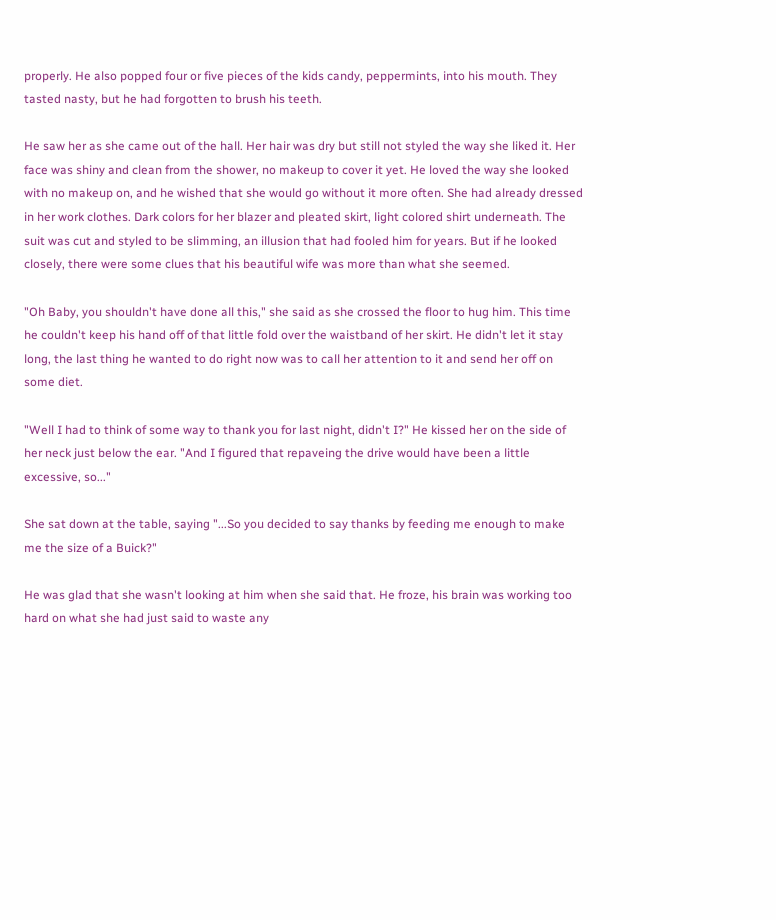properly. He also popped four or five pieces of the kids candy, peppermints, into his mouth. They tasted nasty, but he had forgotten to brush his teeth.

He saw her as she came out of the hall. Her hair was dry but still not styled the way she liked it. Her face was shiny and clean from the shower, no makeup to cover it yet. He loved the way she looked with no makeup on, and he wished that she would go without it more often. She had already dressed in her work clothes. Dark colors for her blazer and pleated skirt, light colored shirt underneath. The suit was cut and styled to be slimming, an illusion that had fooled him for years. But if he looked closely, there were some clues that his beautiful wife was more than what she seemed.

"Oh Baby, you shouldn't have done all this," she said as she crossed the floor to hug him. This time he couldn't keep his hand off of that little fold over the waistband of her skirt. He didn't let it stay long, the last thing he wanted to do right now was to call her attention to it and send her off on some diet.

"Well I had to think of some way to thank you for last night, didn't I?" He kissed her on the side of her neck just below the ear. "And I figured that repaveing the drive would have been a little excessive, so..."

She sat down at the table, saying "...So you decided to say thanks by feeding me enough to make me the size of a Buick?"

He was glad that she wasn't looking at him when she said that. He froze, his brain was working too hard on what she had just said to waste any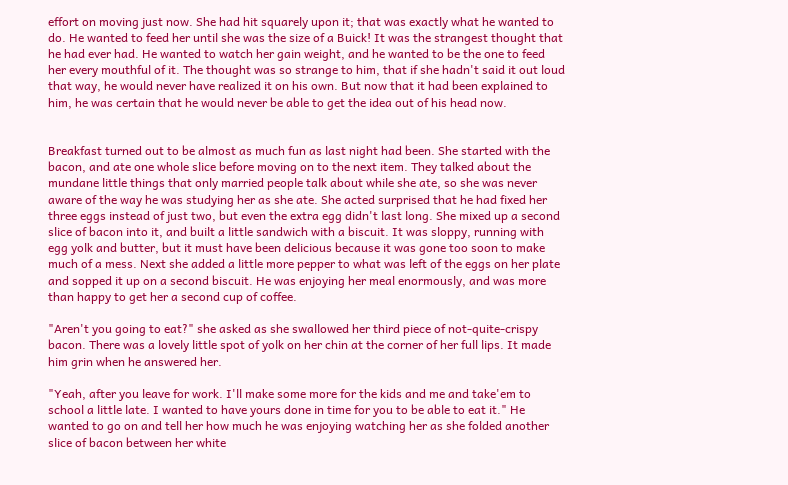effort on moving just now. She had hit squarely upon it; that was exactly what he wanted to do. He wanted to feed her until she was the size of a Buick! It was the strangest thought that he had ever had. He wanted to watch her gain weight, and he wanted to be the one to feed her every mouthful of it. The thought was so strange to him, that if she hadn't said it out loud that way, he would never have realized it on his own. But now that it had been explained to him, he was certain that he would never be able to get the idea out of his head now.


Breakfast turned out to be almost as much fun as last night had been. She started with the bacon, and ate one whole slice before moving on to the next item. They talked about the mundane little things that only married people talk about while she ate, so she was never aware of the way he was studying her as she ate. She acted surprised that he had fixed her three eggs instead of just two, but even the extra egg didn't last long. She mixed up a second slice of bacon into it, and built a little sandwich with a biscuit. It was sloppy, running with egg yolk and butter, but it must have been delicious because it was gone too soon to make much of a mess. Next she added a little more pepper to what was left of the eggs on her plate and sopped it up on a second biscuit. He was enjoying her meal enormously, and was more than happy to get her a second cup of coffee.

"Aren't you going to eat?" she asked as she swallowed her third piece of not-quite-crispy bacon. There was a lovely little spot of yolk on her chin at the corner of her full lips. It made him grin when he answered her.

"Yeah, after you leave for work. I'll make some more for the kids and me and take'em to school a little late. I wanted to have yours done in time for you to be able to eat it." He wanted to go on and tell her how much he was enjoying watching her as she folded another slice of bacon between her white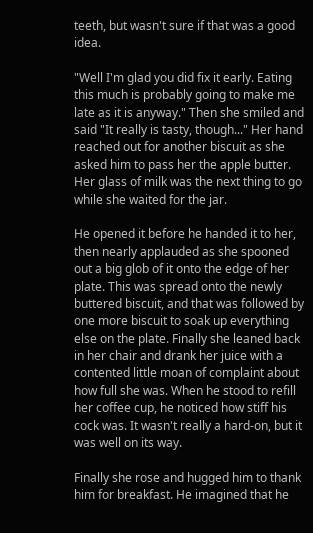teeth, but wasn't sure if that was a good idea.

"Well I'm glad you did fix it early. Eating this much is probably going to make me late as it is anyway." Then she smiled and said "It really is tasty, though..." Her hand reached out for another biscuit as she asked him to pass her the apple butter. Her glass of milk was the next thing to go while she waited for the jar.

He opened it before he handed it to her, then nearly applauded as she spooned out a big glob of it onto the edge of her plate. This was spread onto the newly buttered biscuit, and that was followed by one more biscuit to soak up everything else on the plate. Finally she leaned back in her chair and drank her juice with a contented little moan of complaint about how full she was. When he stood to refill her coffee cup, he noticed how stiff his cock was. It wasn't really a hard-on, but it was well on its way.

Finally she rose and hugged him to thank him for breakfast. He imagined that he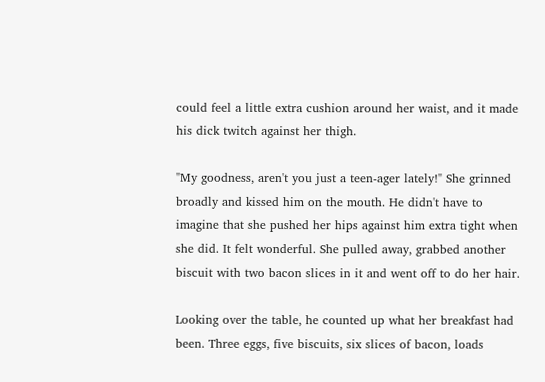could feel a little extra cushion around her waist, and it made his dick twitch against her thigh.

"My goodness, aren't you just a teen-ager lately!" She grinned broadly and kissed him on the mouth. He didn't have to imagine that she pushed her hips against him extra tight when she did. It felt wonderful. She pulled away, grabbed another biscuit with two bacon slices in it and went off to do her hair.

Looking over the table, he counted up what her breakfast had been. Three eggs, five biscuits, six slices of bacon, loads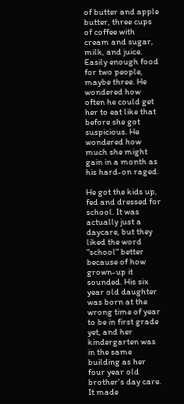of butter and apple butter, three cups of coffee with cream and sugar, milk, and juice. Easily enough food for two people, maybe three. He wondered how often he could get her to eat like that before she got suspicious. He wondered how much she might gain in a month as his hard-on raged.

He got the kids up, fed and dressed for school. It was actually just a daycare, but they liked the word "school" better because of how grown-up it sounded. His six year old daughter was born at the wrong time of year to be in first grade yet, and her kindergarten was in the same building as her four year old brother's day care. It made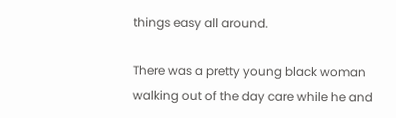things easy all around.

There was a pretty young black woman walking out of the day care while he and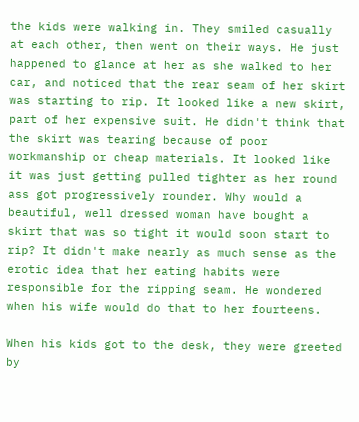the kids were walking in. They smiled casually at each other, then went on their ways. He just happened to glance at her as she walked to her car, and noticed that the rear seam of her skirt was starting to rip. It looked like a new skirt, part of her expensive suit. He didn't think that the skirt was tearing because of poor workmanship or cheap materials. It looked like it was just getting pulled tighter as her round ass got progressively rounder. Why would a beautiful, well dressed woman have bought a skirt that was so tight it would soon start to rip? It didn't make nearly as much sense as the erotic idea that her eating habits were responsible for the ripping seam. He wondered when his wife would do that to her fourteens.

When his kids got to the desk, they were greeted by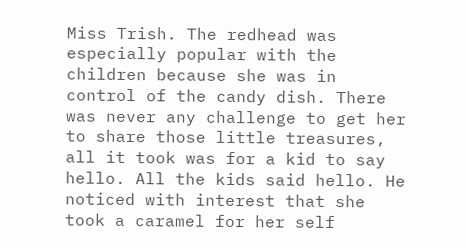Miss Trish. The redhead was especially popular with the children because she was in control of the candy dish. There was never any challenge to get her to share those little treasures, all it took was for a kid to say hello. All the kids said hello. He noticed with interest that she took a caramel for her self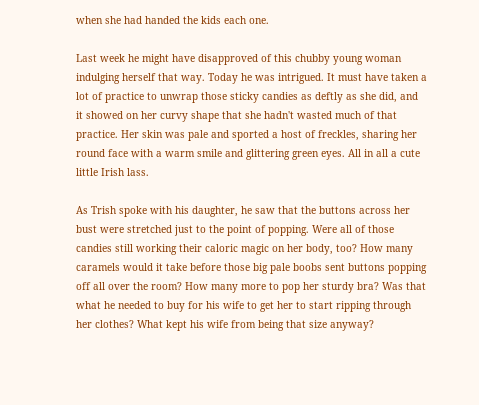when she had handed the kids each one.

Last week he might have disapproved of this chubby young woman indulging herself that way. Today he was intrigued. It must have taken a lot of practice to unwrap those sticky candies as deftly as she did, and it showed on her curvy shape that she hadn't wasted much of that practice. Her skin was pale and sported a host of freckles, sharing her round face with a warm smile and glittering green eyes. All in all a cute little Irish lass.

As Trish spoke with his daughter, he saw that the buttons across her bust were stretched just to the point of popping. Were all of those candies still working their caloric magic on her body, too? How many caramels would it take before those big pale boobs sent buttons popping off all over the room? How many more to pop her sturdy bra? Was that what he needed to buy for his wife to get her to start ripping through her clothes? What kept his wife from being that size anyway?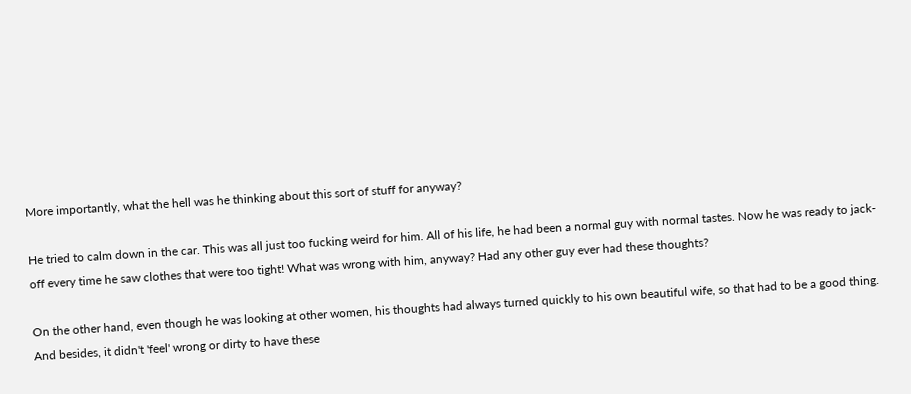More importantly, what the hell was he thinking about this sort of stuff for anyway?

He tried to calm down in the car. This was all just too fucking weird for him. All of his life, he had been a normal guy with normal tastes. Now he was ready to jack-off every time he saw clothes that were too tight! What was wrong with him, anyway? Had any other guy ever had these thoughts?

On the other hand, even though he was looking at other women, his thoughts had always turned quickly to his own beautiful wife, so that had to be a good thing. And besides, it didn't 'feel' wrong or dirty to have these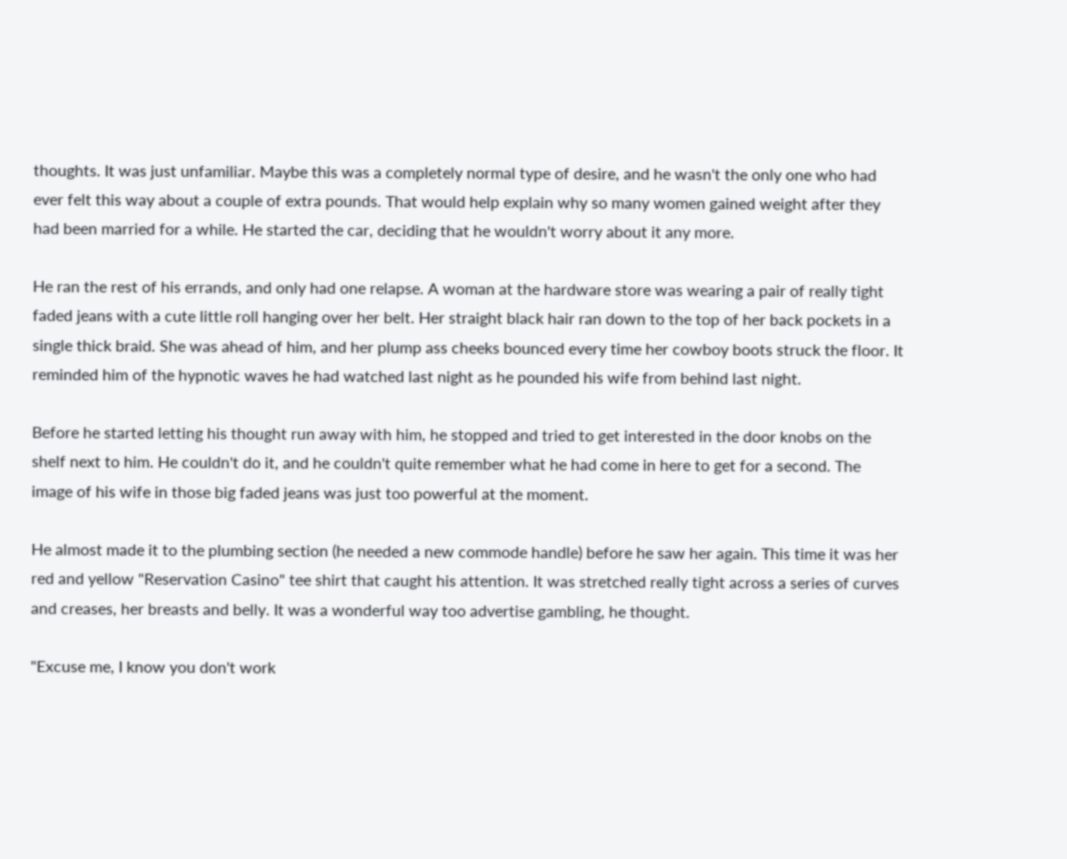thoughts. It was just unfamiliar. Maybe this was a completely normal type of desire, and he wasn't the only one who had ever felt this way about a couple of extra pounds. That would help explain why so many women gained weight after they had been married for a while. He started the car, deciding that he wouldn't worry about it any more.

He ran the rest of his errands, and only had one relapse. A woman at the hardware store was wearing a pair of really tight faded jeans with a cute little roll hanging over her belt. Her straight black hair ran down to the top of her back pockets in a single thick braid. She was ahead of him, and her plump ass cheeks bounced every time her cowboy boots struck the floor. It reminded him of the hypnotic waves he had watched last night as he pounded his wife from behind last night.

Before he started letting his thought run away with him, he stopped and tried to get interested in the door knobs on the shelf next to him. He couldn't do it, and he couldn't quite remember what he had come in here to get for a second. The image of his wife in those big faded jeans was just too powerful at the moment.

He almost made it to the plumbing section (he needed a new commode handle) before he saw her again. This time it was her red and yellow "Reservation Casino" tee shirt that caught his attention. It was stretched really tight across a series of curves and creases, her breasts and belly. It was a wonderful way too advertise gambling, he thought.

"Excuse me, I know you don't work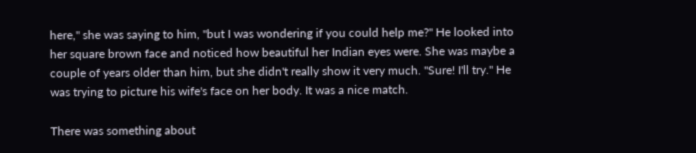here," she was saying to him, "but I was wondering if you could help me?" He looked into her square brown face and noticed how beautiful her Indian eyes were. She was maybe a couple of years older than him, but she didn't really show it very much. "Sure! I'll try." He was trying to picture his wife's face on her body. It was a nice match.

There was something about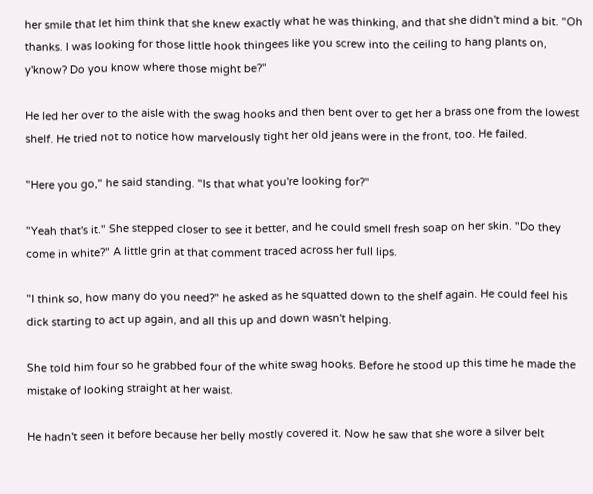her smile that let him think that she knew exactly what he was thinking, and that she didn't mind a bit. "Oh thanks. I was looking for those little hook thingees like you screw into the ceiling to hang plants on, y'know? Do you know where those might be?"

He led her over to the aisle with the swag hooks and then bent over to get her a brass one from the lowest shelf. He tried not to notice how marvelously tight her old jeans were in the front, too. He failed.

"Here you go," he said standing. "Is that what you're looking for?"

"Yeah that's it." She stepped closer to see it better, and he could smell fresh soap on her skin. "Do they come in white?" A little grin at that comment traced across her full lips.

"I think so, how many do you need?" he asked as he squatted down to the shelf again. He could feel his dick starting to act up again, and all this up and down wasn't helping.

She told him four so he grabbed four of the white swag hooks. Before he stood up this time he made the mistake of looking straight at her waist.

He hadn't seen it before because her belly mostly covered it. Now he saw that she wore a silver belt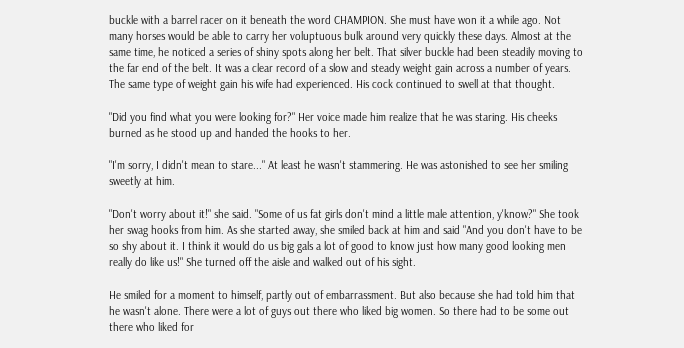buckle with a barrel racer on it beneath the word CHAMPION. She must have won it a while ago. Not many horses would be able to carry her voluptuous bulk around very quickly these days. Almost at the same time, he noticed a series of shiny spots along her belt. That silver buckle had been steadily moving to the far end of the belt. It was a clear record of a slow and steady weight gain across a number of years. The same type of weight gain his wife had experienced. His cock continued to swell at that thought.

"Did you find what you were looking for?" Her voice made him realize that he was staring. His cheeks burned as he stood up and handed the hooks to her.

"I'm sorry, I didn't mean to stare..." At least he wasn't stammering. He was astonished to see her smiling sweetly at him.

"Don't worry about it!" she said. "Some of us fat girls don't mind a little male attention, y'know?" She took her swag hooks from him. As she started away, she smiled back at him and said "And you don't have to be so shy about it. I think it would do us big gals a lot of good to know just how many good looking men really do like us!" She turned off the aisle and walked out of his sight.

He smiled for a moment to himself, partly out of embarrassment. But also because she had told him that he wasn't alone. There were a lot of guys out there who liked big women. So there had to be some out there who liked for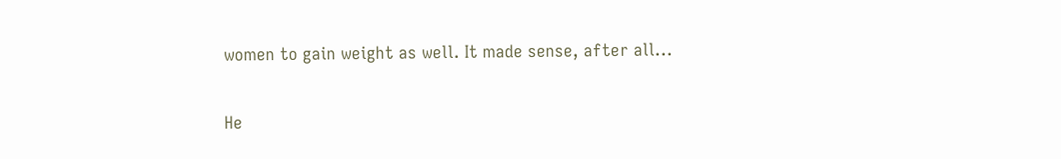women to gain weight as well. It made sense, after all...

He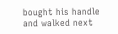bought his handle and walked next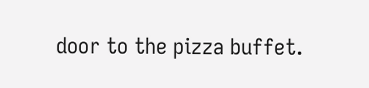door to the pizza buffet.